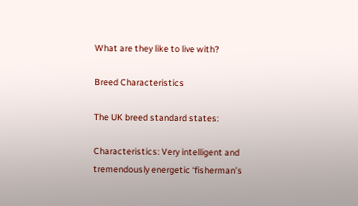What are they like to live with?

Breed Characteristics

The UK breed standard states:

Characteristics: Very intelligent and tremendously energetic ‘fisherman’s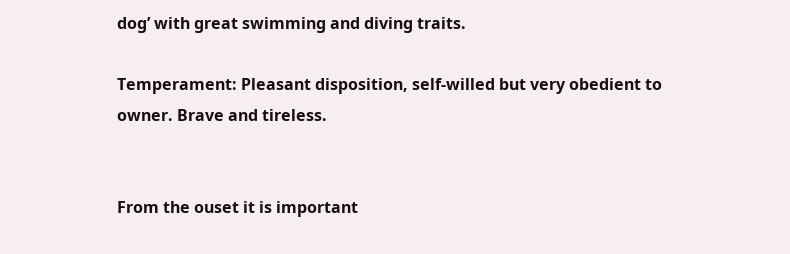dog’ with great swimming and diving traits.

Temperament: Pleasant disposition, self-willed but very obedient to owner. Brave and tireless.


From the ouset it is important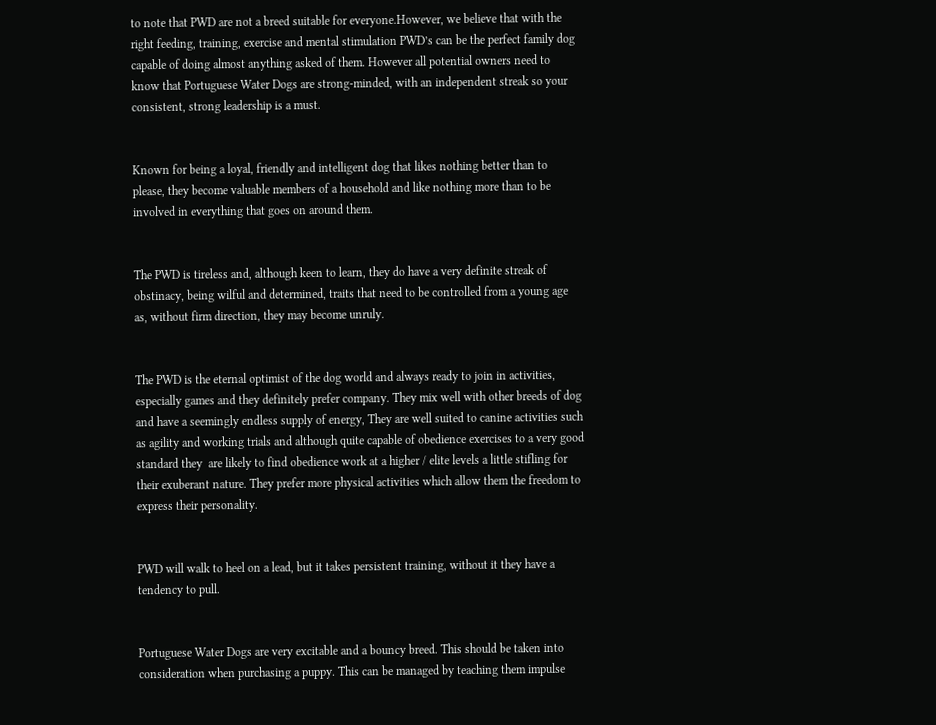to note that PWD are not a breed suitable for everyone.However, we believe that with the right feeding, training, exercise and mental stimulation PWD’s can be the perfect family dog capable of doing almost anything asked of them. However all potential owners need to know that Portuguese Water Dogs are strong-minded, with an independent streak so your consistent, strong leadership is a must.


Known for being a loyal, friendly and intelligent dog that likes nothing better than to please, they become valuable members of a household and like nothing more than to be involved in everything that goes on around them.


The PWD is tireless and, although keen to learn, they do have a very definite streak of obstinacy, being wilful and determined, traits that need to be controlled from a young age as, without firm direction, they may become unruly.


The PWD is the eternal optimist of the dog world and always ready to join in activities, especially games and they definitely prefer company. They mix well with other breeds of dog and have a seemingly endless supply of energy, They are well suited to canine activities such as agility and working trials and although quite capable of obedience exercises to a very good standard they  are likely to find obedience work at a higher / elite levels a little stifling for their exuberant nature. They prefer more physical activities which allow them the freedom to express their personality.


PWD will walk to heel on a lead, but it takes persistent training, without it they have a tendency to pull.


Portuguese Water Dogs are very excitable and a bouncy breed. This should be taken into consideration when purchasing a puppy. This can be managed by teaching them impulse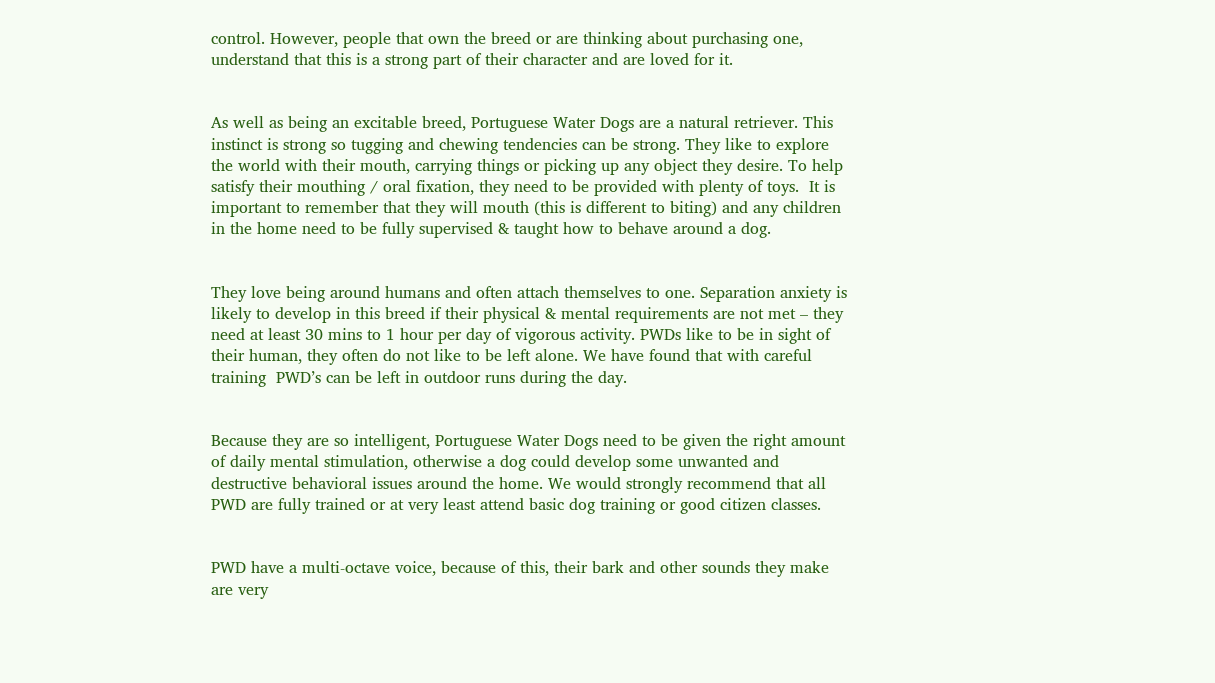control. However, people that own the breed or are thinking about purchasing one, understand that this is a strong part of their character and are loved for it.


As well as being an excitable breed, Portuguese Water Dogs are a natural retriever. This instinct is strong so tugging and chewing tendencies can be strong. They like to explore the world with their mouth, carrying things or picking up any object they desire. To help satisfy their mouthing / oral fixation, they need to be provided with plenty of toys.  It is important to remember that they will mouth (this is different to biting) and any children in the home need to be fully supervised & taught how to behave around a dog.


They love being around humans and often attach themselves to one. Separation anxiety is likely to develop in this breed if their physical & mental requirements are not met – they need at least 30 mins to 1 hour per day of vigorous activity. PWDs like to be in sight of their human, they often do not like to be left alone. We have found that with careful training  PWD’s can be left in outdoor runs during the day.


Because they are so intelligent, Portuguese Water Dogs need to be given the right amount of daily mental stimulation, otherwise a dog could develop some unwanted and destructive behavioral issues around the home. We would strongly recommend that all PWD are fully trained or at very least attend basic dog training or good citizen classes.


PWD have a multi-octave voice, because of this, their bark and other sounds they make are very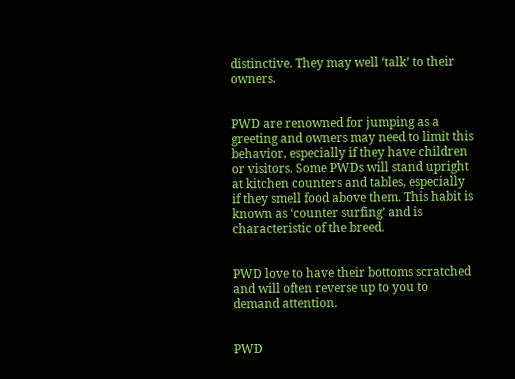distinctive. They may well ‘talk’ to their owners.


PWD are renowned for jumping as a greeting and owners may need to limit this behavior, especially if they have children or visitors. Some PWDs will stand upright at kitchen counters and tables, especially if they smell food above them. This habit is known as ‘counter surfing’ and is characteristic of the breed.


PWD love to have their bottoms scratched and will often reverse up to you to demand attention.


PWD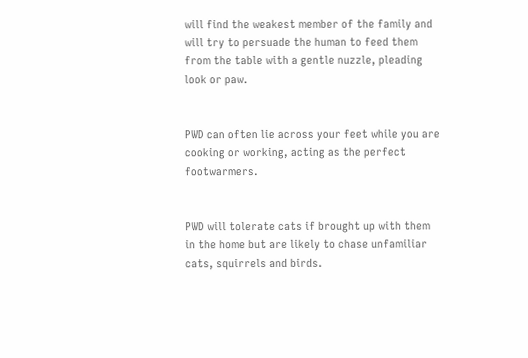will find the weakest member of the family and will try to persuade the human to feed them from the table with a gentle nuzzle, pleading look or paw.


PWD can often lie across your feet while you are cooking or working, acting as the perfect footwarmers.


PWD will tolerate cats if brought up with them in the home but are likely to chase unfamiliar cats, squirrels and birds.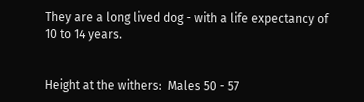They are a long lived dog - with a life expectancy of 10 to 14 years.


Height at the withers:  Males 50 - 57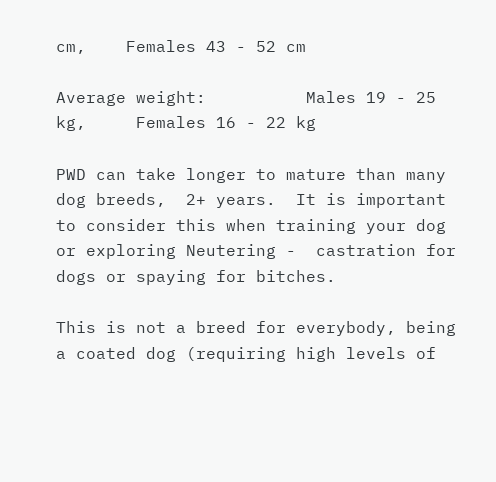cm,    Females 43 - 52 cm

Average weight:          Males 19 - 25 kg,     Females 16 - 22 kg

PWD can take longer to mature than many dog breeds,  2+ years.  It is important to consider this when training your dog or exploring Neutering -  castration for dogs or spaying for bitches.

This is not a breed for everybody, being a coated dog (requiring high levels of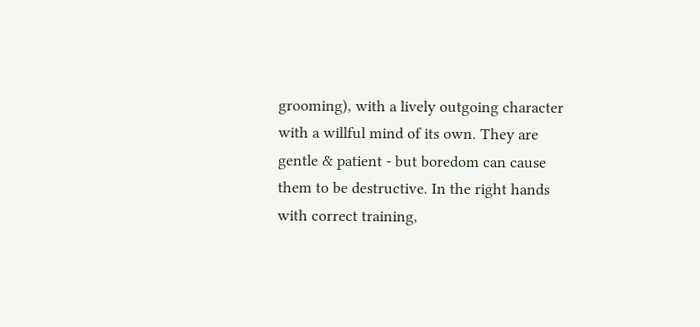grooming), with a lively outgoing character with a willful mind of its own. They are gentle & patient - but boredom can cause them to be destructive. In the right hands with correct training,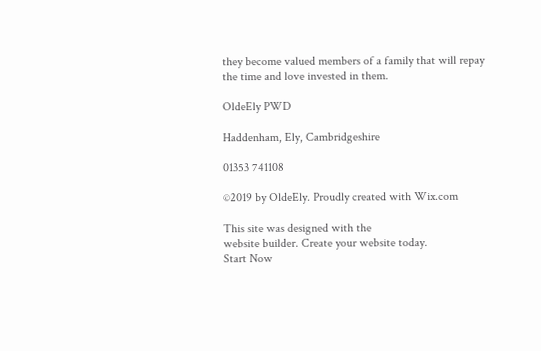they become valued members of a family that will repay the time and love invested in them.

OldeEly PWD

Haddenham, Ely, Cambridgeshire

01353 741108

©2019 by OldeEly. Proudly created with Wix.com

This site was designed with the
website builder. Create your website today.
Start Now